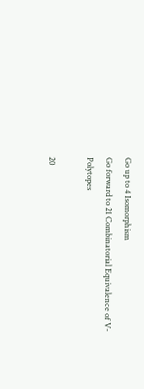Go up to 4 Isomorphism
Go forward to 21 Combinatorial Equivalence of V-Polytopes

20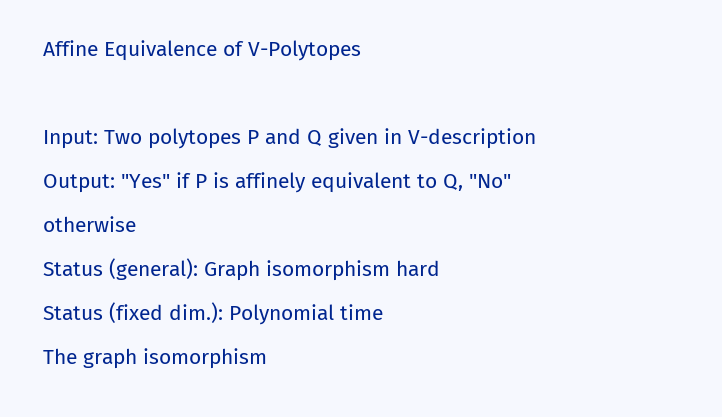Affine Equivalence of V-Polytopes

Input: Two polytopes P and Q given in V-description
Output: "Yes" if P is affinely equivalent to Q, "No" otherwise
Status (general): Graph isomorphism hard
Status (fixed dim.): Polynomial time
The graph isomorphism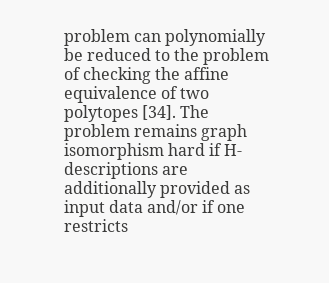problem can polynomially be reduced to the problem of checking the affine equivalence of two polytopes [34]. The problem remains graph isomorphism hard if H-descriptions are additionally provided as input data and/or if one restricts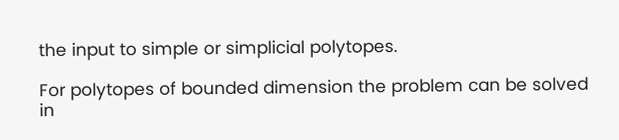the input to simple or simplicial polytopes.

For polytopes of bounded dimension the problem can be solved in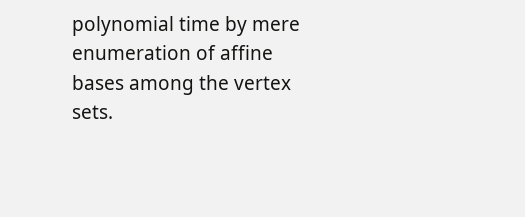polynomial time by mere enumeration of affine bases among the vertex sets.